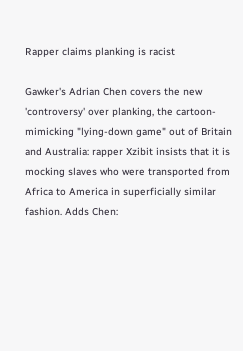Rapper claims planking is racist

Gawker's Adrian Chen covers the new 'controversy' over planking, the cartoon-mimicking "lying-down game" out of Britain and Australia: rapper Xzibit insists that it is mocking slaves who were transported from Africa to America in superficially similar fashion. Adds Chen: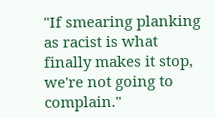"If smearing planking as racist is what finally makes it stop, we're not going to complain."